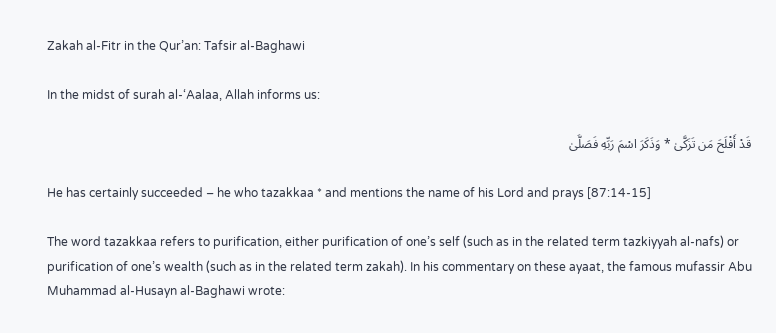Zakah al-Fitr in the Qur’an: Tafsir al-Baghawi

In the midst of surah al-‘Aalaa, Allah informs us:

قَدْ أَفْلَحَ مَن تَزَكَّىٰ * وَذَكَرَ اسْمَ رَبِّهِ فَصَلَّىٰ

He has certainly succeeded – he who tazakkaa * and mentions the name of his Lord and prays [87:14-15]

The word tazakkaa refers to purification, either purification of one’s self (such as in the related term tazkiyyah al-nafs) or purification of one’s wealth (such as in the related term zakah). In his commentary on these ayaat, the famous mufassir Abu Muhammad al-Husayn al-Baghawi wrote: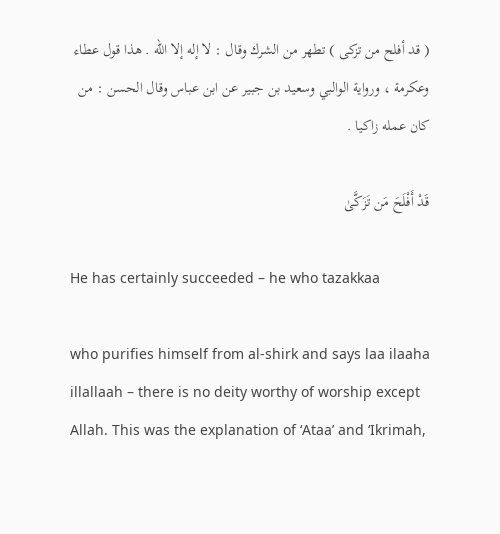( قد أفلح من تزكى ) تطهر من الشرك وقال : لا إله إلا الله . هذا قول عطاء وعكرمة ، ورواية الوالبي وسعيد بن جبير عن ابن عباس وقال الحسن : من كان عمله زاكيا .

قَدْ أَفْلَحَ مَن تَزَكَّىٰ

He has certainly succeeded – he who tazakkaa

who purifies himself from al-shirk and says laa ilaaha illallaah – there is no deity worthy of worship except Allah. This was the explanation of ‘Ataa’ and ‘Ikrimah,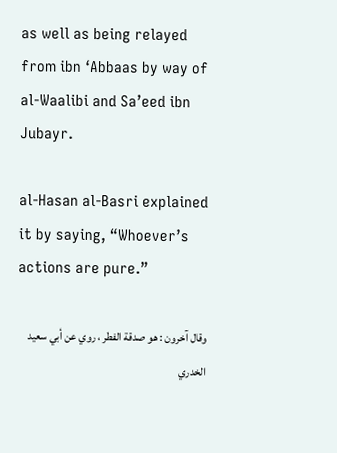as well as being relayed from ibn ‘Abbaas by way of al-Waalibi and Sa’eed ibn Jubayr.

al-Hasan al-Basri explained it by saying, “Whoever’s actions are pure.”

وقال آخرون : هو صدقة الفطر ، روي عن أبي سعيد الخدري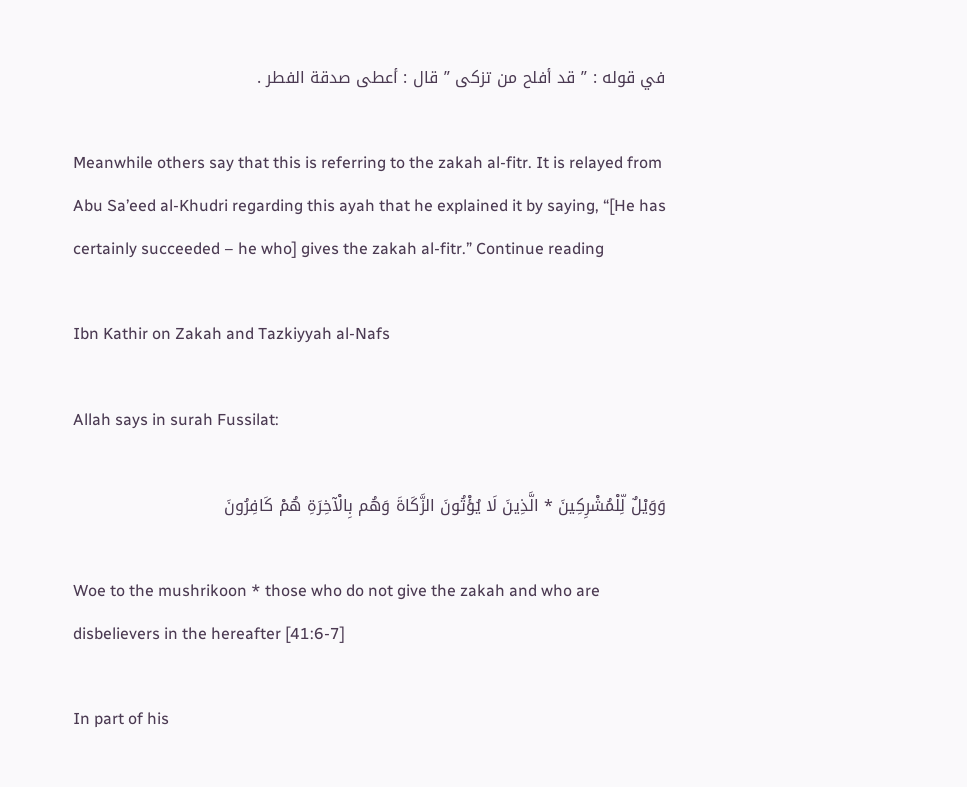في قوله : ” قد أفلح من تزكى ” قال : أعطى صدقة الفطر .

Meanwhile others say that this is referring to the zakah al-fitr. It is relayed from Abu Sa’eed al-Khudri regarding this ayah that he explained it by saying, “[He has certainly succeeded – he who] gives the zakah al-fitr.” Continue reading

Ibn Kathir on Zakah and Tazkiyyah al-Nafs

Allah says in surah Fussilat:

وَوَيْلٌ لِّلْمُشْرِكِينَ * الَّذِينَ لَا يُؤْتُونَ الزَّكَاةَ وَهُم بِالْآخِرَةِ هُمْ كَافِرُونَ

Woe to the mushrikoon * those who do not give the zakah and who are disbelievers in the hereafter [41:6-7]

In part of his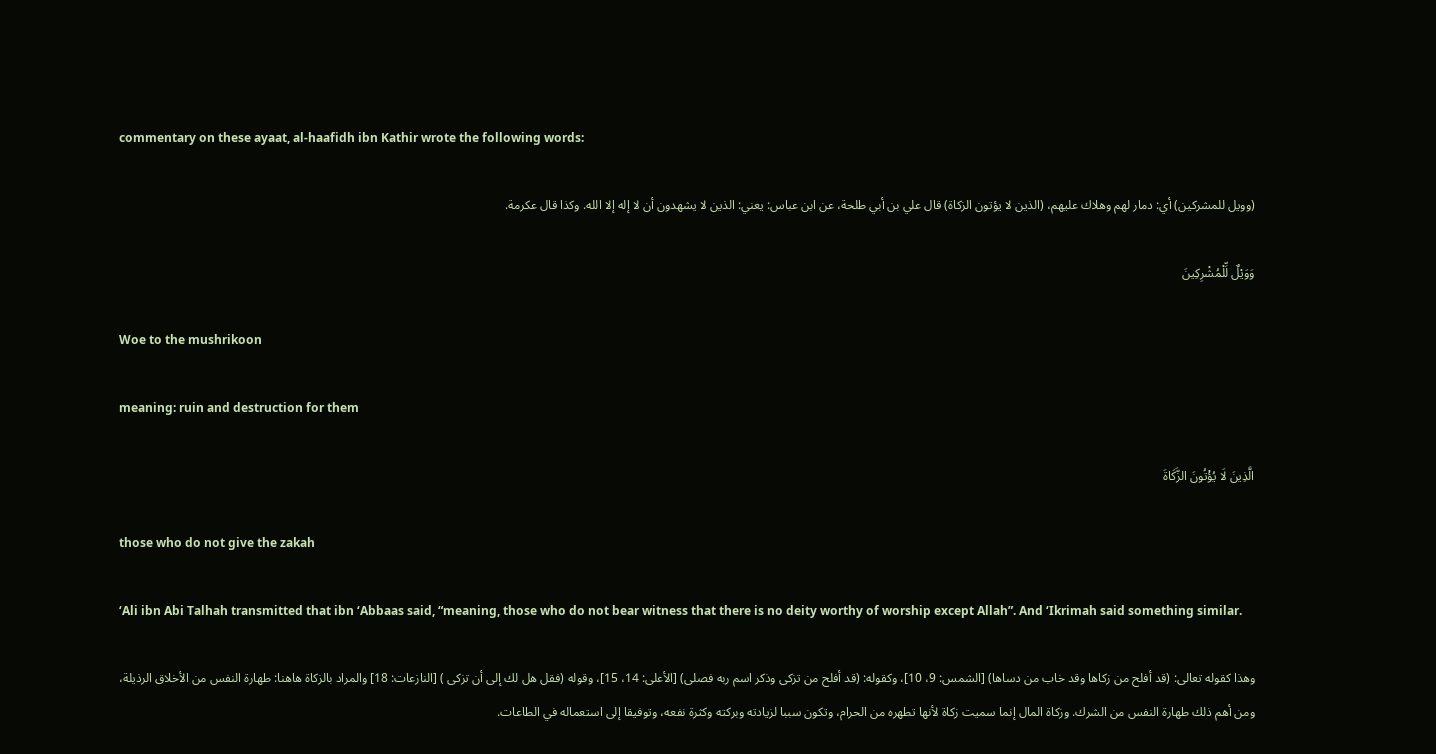commentary on these ayaat, al-haafidh ibn Kathir wrote the following words:

(وويل للمشركين) أي: دمار لهم وهلاك عليهم، (الذين لا يؤتون الزكاة) قال علي بن أبي طلحة، عن ابن عباس: يعني: الذين لا يشهدون أن لا إله إلا الله. وكذا قال عكرمة.

وَوَيْلٌ لِّلْمُشْرِكِينَ

Woe to the mushrikoon

meaning: ruin and destruction for them

الَّذِينَ لَا يُؤْتُونَ الزَّكَاةَ

those who do not give the zakah

‘Ali ibn Abi Talhah transmitted that ibn ‘Abbaas said, “meaning, those who do not bear witness that there is no deity worthy of worship except Allah”. And ‘Ikrimah said something similar.

وهذا كقوله تعالى: (قد أفلح من زكاها وقد خاب من دساها) [الشمس: 9، 10]، وكقوله: (قد أفلح من تزكى وذكر اسم ربه فصلى) [الأعلى: 14، 15]، وقوله (فقل هل لك إلى أن تزكى ) [النازعات: 18] والمراد بالزكاة هاهنا: طهارة النفس من الأخلاق الرذيلة، ومن أهم ذلك طهارة النفس من الشرك. وزكاة المال إنما سميت زكاة لأنها تطهره من الحرام، وتكون سببا لزيادته وبركته وكثرة نفعه، وتوفيقا إلى استعماله في الطاعات.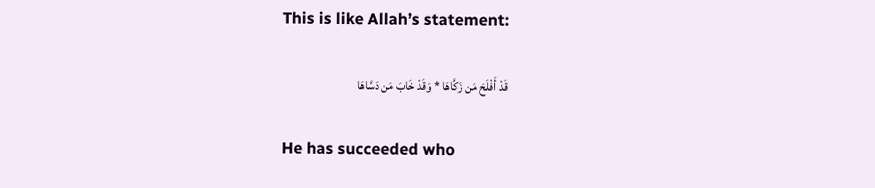This is like Allah’s statement:

قَدْ أَفْلَحَ مَن زَكَّاهَا * وَقَدْ خَابَ مَن دَسَّاهَا

He has succeeded who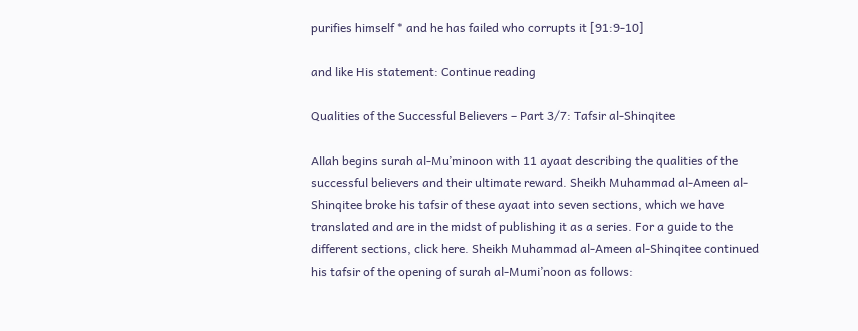purifies himself * and he has failed who corrupts it [91:9-10]

and like His statement: Continue reading

Qualities of the Successful Believers – Part 3/7: Tafsir al-Shinqitee

Allah begins surah al-Mu’minoon with 11 ayaat describing the qualities of the successful believers and their ultimate reward. Sheikh Muhammad al-Ameen al-Shinqitee broke his tafsir of these ayaat into seven sections, which we have translated and are in the midst of publishing it as a series. For a guide to the different sections, click here. Sheikh Muhammad al-Ameen al-Shinqitee continued his tafsir of the opening of surah al-Mumi’noon as follows: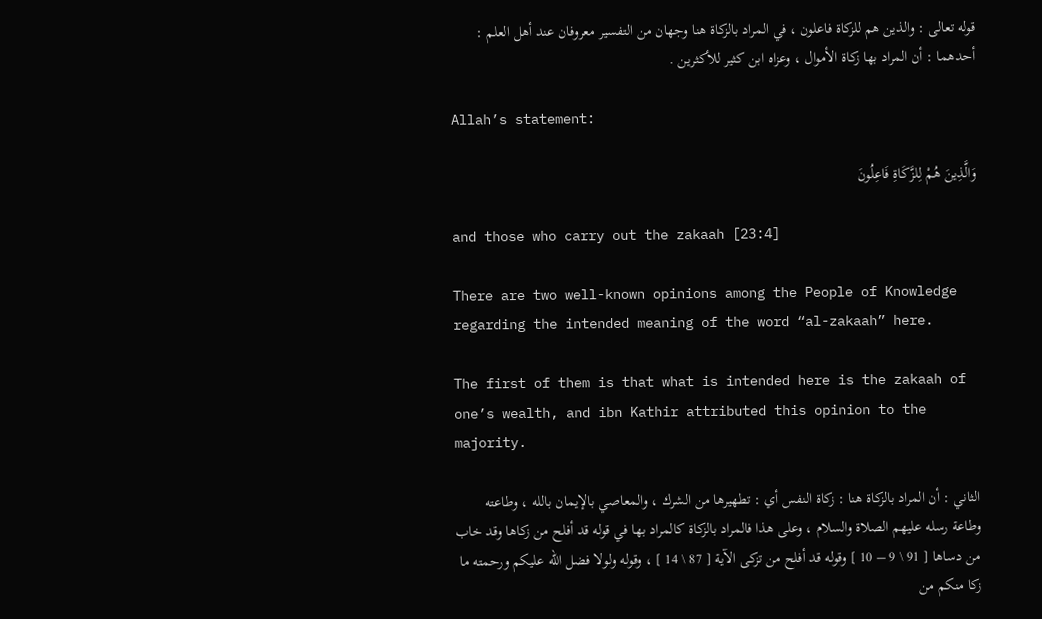قوله تعالى : والذين هم للزكاة فاعلون ، في المراد بالزكاة هنا وجهان من التفسير معروفان عند أهل العلم : أحدهما : أن المراد بها زكاة الأموال ، وعزاه ابن كثير للأكثرين .

Allah’s statement:

وَالَّذِينَ هُمْ لِلزَّكَاةِ فَاعِلُونَ

and those who carry out the zakaah [23:4]

There are two well-known opinions among the People of Knowledge regarding the intended meaning of the word “al-zakaah” here.

The first of them is that what is intended here is the zakaah of one’s wealth, and ibn Kathir attributed this opinion to the majority.

الثاني : أن المراد بالزكاة هنا : زكاة النفس أي : تطهيرها من الشرك ، والمعاصي بالإيمان بالله ، وطاعته وطاعة رسله عليهم الصلاة والسلام ، وعلى هذا فالمراد بالزكاة كالمراد بها في قوله قد أفلح من زكاها وقد خاب من دساها [ 91 \ 9 – 10 ] وقوله قد أفلح من تزكى الآية [ 87 \ 14 ] ، وقوله ولولا فضل الله عليكم ورحمته ما زكا منكم من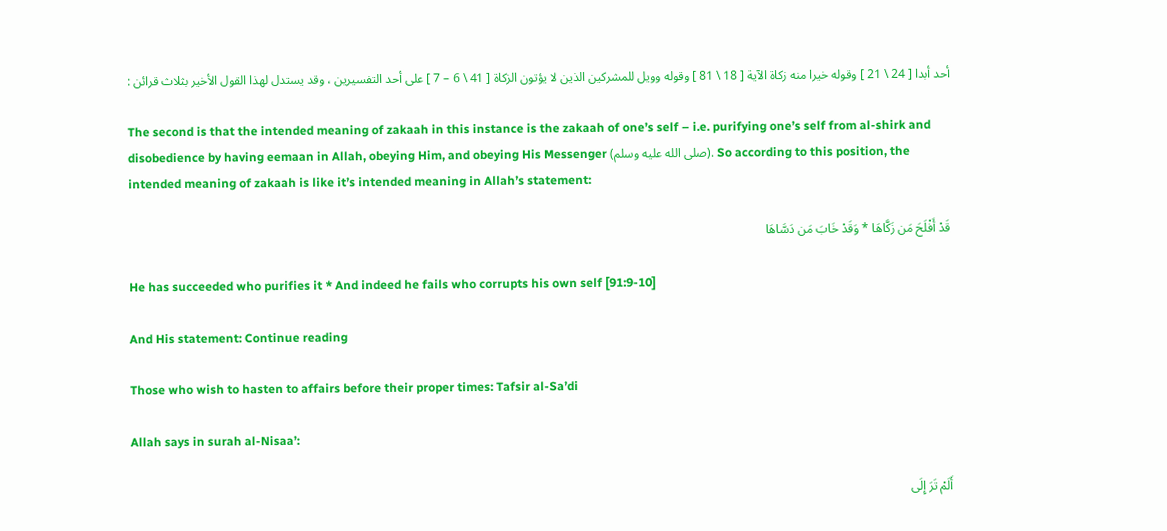أحد أبدا [ 24 \ 21 ] وقوله خيرا منه زكاة الآية [ 18 \ 81 ] وقوله وويل للمشركين الذين لا يؤتون الزكاة [ 41 \ 6 – 7 ] على أحد التفسيرين ، وقد يستدل لهذا القول الأخير بثلاث قرائن :

The second is that the intended meaning of zakaah in this instance is the zakaah of one’s self – i.e. purifying one’s self from al-shirk and disobedience by having eemaan in Allah, obeying Him, and obeying His Messenger (صلى الله عليه وسلم). So according to this position, the intended meaning of zakaah is like it’s intended meaning in Allah’s statement:

قَدْ أَفْلَحَ مَن زَكَّاهَا * وَقَدْ خَابَ مَن دَسَّاهَا

He has succeeded who purifies it * And indeed he fails who corrupts his own self [91:9-10]

And His statement: Continue reading

Those who wish to hasten to affairs before their proper times: Tafsir al-Sa’di

Allah says in surah al-Nisaa’:

أَلَمْ تَرَ إِلَى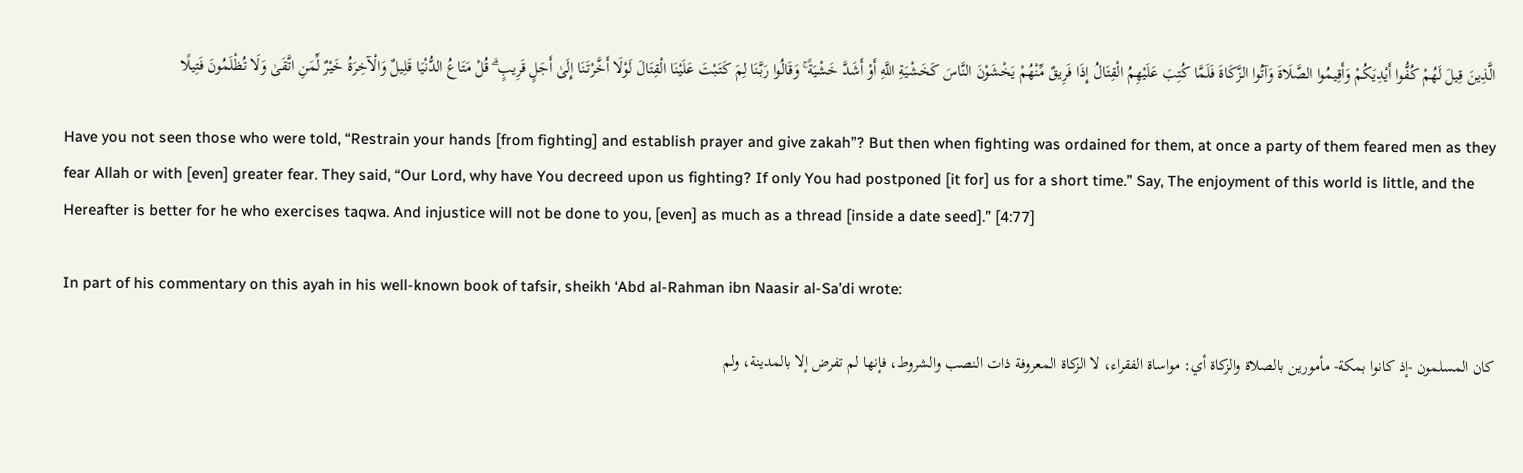الَّذِينَ قِيلَ لَهُمْ كُفُّوا أَيْدِيَكُمْ وَأَقِيمُوا الصَّلَاةَ وَآتُوا الزَّكَاةَ فَلَمَّا كُتِبَ عَلَيْهِمُ الْقِتَالُ إِذَا فَرِيقٌ مِّنْهُمْ يَخْشَوْنَ النَّاسَ كَخَشْيَةِ اللَّهِ أَوْ أَشَدَّ خَشْيَةً ۚ وَقَالُوا رَبَّنَا لِمَ كَتَبْتَ عَلَيْنَا الْقِتَالَ لَوْلَا أَخَّرْتَنَا إِلَىٰ أَجَلٍ قَرِيبٍ ۗ قُلْ مَتَاعُ الدُّنْيَا قَلِيلٌ وَالْآخِرَةُ خَيْرٌ لِّمَنِ اتَّقَىٰ وَلَا تُظْلَمُونَ فَتِيلًا

Have you not seen those who were told, “Restrain your hands [from fighting] and establish prayer and give zakah”? But then when fighting was ordained for them, at once a party of them feared men as they fear Allah or with [even] greater fear. They said, “Our Lord, why have You decreed upon us fighting? If only You had postponed [it for] us for a short time.” Say, The enjoyment of this world is little, and the Hereafter is better for he who exercises taqwa. And injustice will not be done to you, [even] as much as a thread [inside a date seed].” [4:77]

In part of his commentary on this ayah in his well-known book of tafsir, sheikh ‘Abd al-Rahman ibn Naasir al-Sa’di wrote:

كان المسلمون -إذ كانوا بمكة- مأمورين بالصلاة والزكاة أي: مواساة الفقراء، لا الزكاة المعروفة ذات النصب والشروط، فإنها لم تفرض إلا بالمدينة، ولم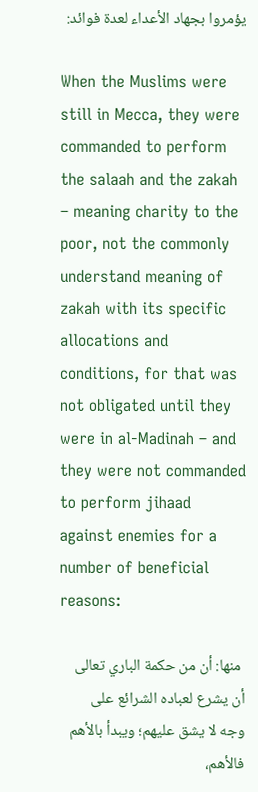يؤمروا بجهاد الأعداء لعدة فوائد:

When the Muslims were still in Mecca, they were commanded to perform the salaah and the zakah – meaning charity to the poor, not the commonly understand meaning of zakah with its specific allocations and conditions, for that was not obligated until they were in al-Madinah – and they were not commanded to perform jihaad against enemies for a number of beneficial reasons:

 منها: أن من حكمة الباري تعالى أن يشرع لعباده الشرائع على وجه لا يشق عليهم؛ ويبدأ بالأهم فالأهم،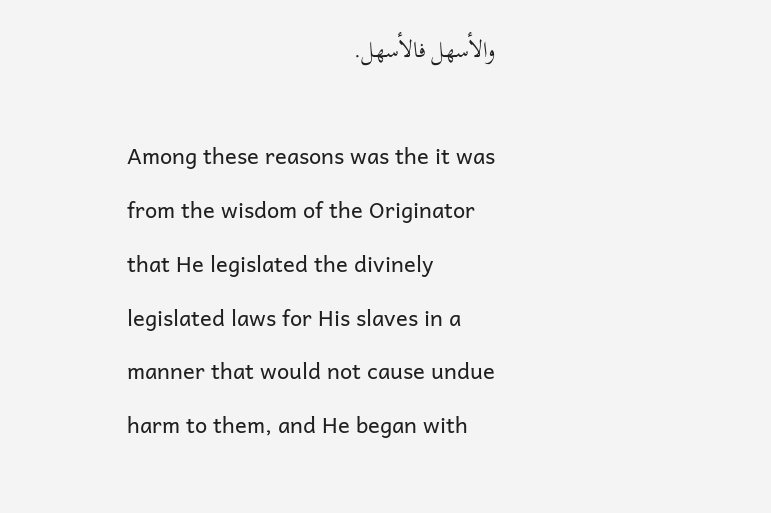والأسهل فالأسهل.

Among these reasons was the it was from the wisdom of the Originator that He legislated the divinely legislated laws for His slaves in a manner that would not cause undue harm to them, and He began with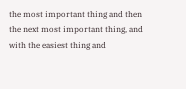the most important thing and then the next most important thing, and with the easiest thing and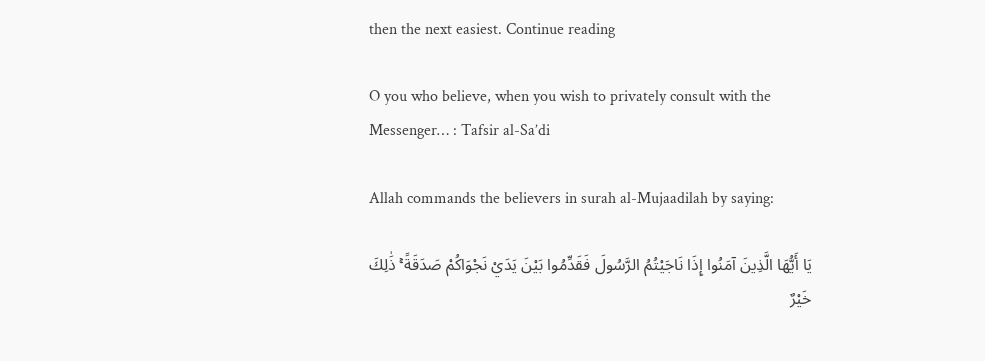then the next easiest. Continue reading

O you who believe, when you wish to privately consult with the Messenger… : Tafsir al-Sa’di

Allah commands the believers in surah al-Mujaadilah by saying:

يَا أَيُّهَا الَّذِينَ آمَنُوا إِذَا نَاجَيْتُمُ الرَّ‌سُولَ فَقَدِّمُوا بَيْنَ يَدَيْ نَجْوَاكُمْ صَدَقَةً ۚ ذَٰلِكَ خَيْرٌ‌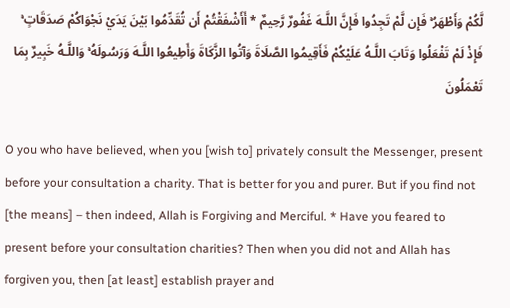لَّكُمْ وَأَطْهَرُ‌ ۚ فَإِن لَّمْ تَجِدُوا فَإِنَّ اللَّـهَ غَفُورٌ‌ رَّ‌حِيمٌ * أَأَشْفَقْتُمْ أَن تُقَدِّمُوا بَيْنَ يَدَيْ نَجْوَاكُمْ صَدَقَاتٍ ۚ فَإِذْ لَمْ تَفْعَلُوا وَتَابَ اللَّـهُ عَلَيْكُمْ فَأَقِيمُوا الصَّلَاةَ وَآتُوا الزَّكَاةَ وَأَطِيعُوا اللَّـهَ وَرَ‌سُولَهُ ۚ وَاللَّـهُ خَبِيرٌ‌ بِمَا تَعْمَلُونَ

O you who have believed, when you [wish to] privately consult the Messenger, present before your consultation a charity. That is better for you and purer. But if you find not [the means] – then indeed, Allah is Forgiving and Merciful. * Have you feared to present before your consultation charities? Then when you did not and Allah has forgiven you, then [at least] establish prayer and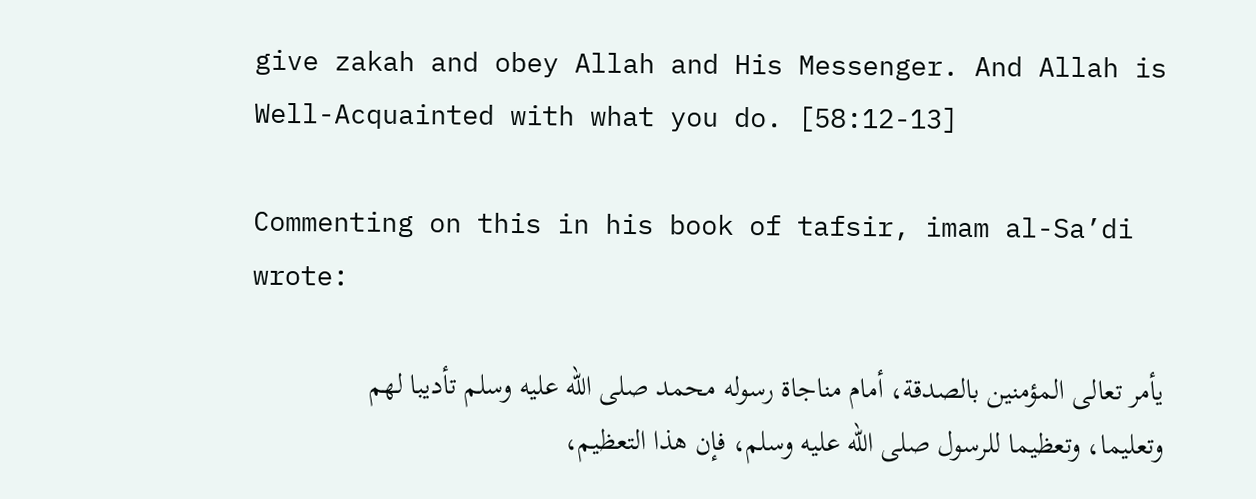give zakah and obey Allah and His Messenger. And Allah is Well-Acquainted with what you do. [58:12-13]

Commenting on this in his book of tafsir, imam al-Sa’di wrote:

يأمر تعالى المؤمنين بالصدقة، أمام مناجاة رسوله محمد صلى الله عليه وسلم تأديبا لهم وتعليما، وتعظيما للرسول صلى الله عليه وسلم، فإن هذا التعظيم،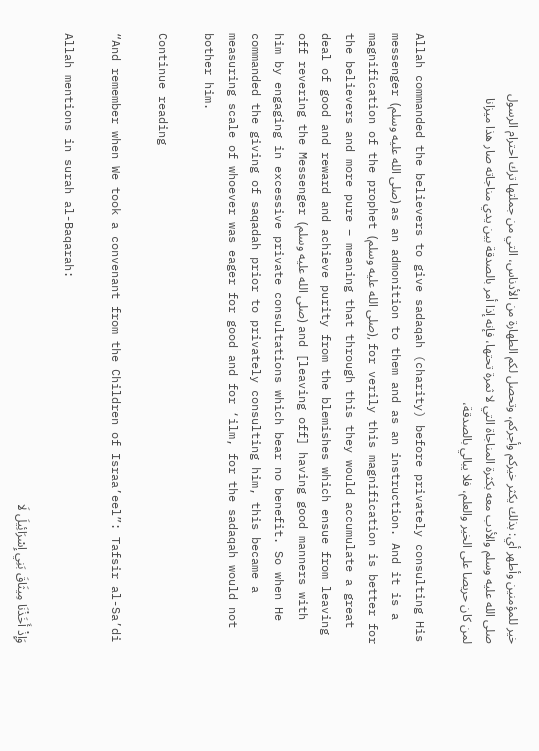خير للمؤمنين وأطهر أي: بذلك يكثر خيركم وأجركم، وتحصل لكم الطهارة من الأدناس، التي من جملتها ترك احترام الرسول صلى الله عليه وسلم والأدب معه بكثرة المناجاة التي لا ثمرة تحتها، فإنه إذا أمر بالصدقة بين يدي مناجاته صار هذا ميزانا لمن كان حريصا على الخير والعلم، فلا يبالي بالصدقة،

Allah commanded the believers to give sadaqah (charity) before privately consulting His messenger (صلى الله عليه وسلم) as an admonition to them and as an instruction. And it is a magnification of the prophet (صلى الله عليه وسلم), for verily this magnification is better for the believers and more pure – meaning that through this they would accumulate a great deal of good and reward and achieve purity from the blemishes which ensue from leaving off revering the Messenger (صلى الله عليه وسلم) and [leaving off] having good manners with him by engaging in excessive private consultations which bear no benefit. So when He commanded the giving of saqadah prior to privately consulting him, this became a measuring scale of whoever was eager for good and for ‘ilm, for the sadaqah would not bother him.

Continue reading

“And remember when We took a convenant from the Children of Israa’eel”: Tafsir al-Sa’di

Allah mentions in surah al-Baqarah:

وَإِذْ أَخَذْنَا مِيثَاقَ بَنِي إِسْرَائِيلَ لَا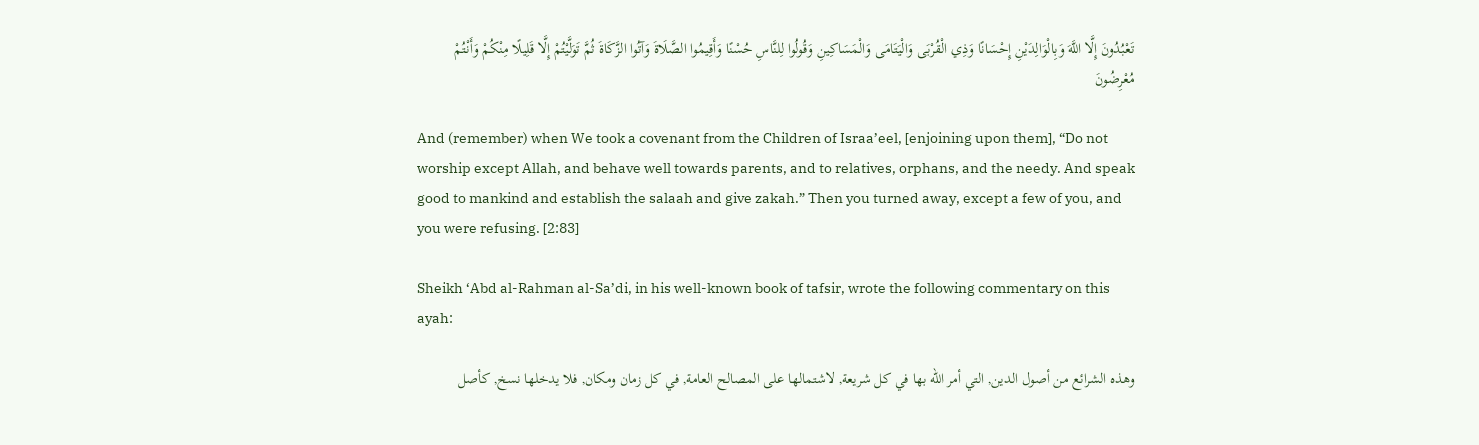تَعْبُدُونَ إِلَّا اللَّهَ وَبِالْوَالِدَيْنِ إِحْسَانًا وَذِي الْقُرْبَى وَالْيَتَامَى وَالْمَسَاكِينِ وَقُولُوا لِلنَّاسِ حُسْنًا وَأَقِيمُوا الصَّلَاةَ وَآتُوا الزَّكَاةَ ثُمَّ تَوَلَّيْتُمْ إِلَّا قَلِيلًا مِنْكُمْ وَأَنْتُمْ مُعْرِضُونَ

And (remember) when We took a covenant from the Children of Israa’eel, [enjoining upon them], “Do not worship except Allah, and behave well towards parents, and to relatives, orphans, and the needy. And speak good to mankind and establish the salaah and give zakah.” Then you turned away, except a few of you, and you were refusing. [2:83]

Sheikh ‘Abd al-Rahman al-Sa’di, in his well-known book of tafsir, wrote the following commentary on this ayah:

وهذه الشرائع من أصول الدين, التي أمر الله بها في كل شريعة, لاشتمالها على المصالح العامة, في كل زمان ومكان, فلا يدخلها نسخ, كأصل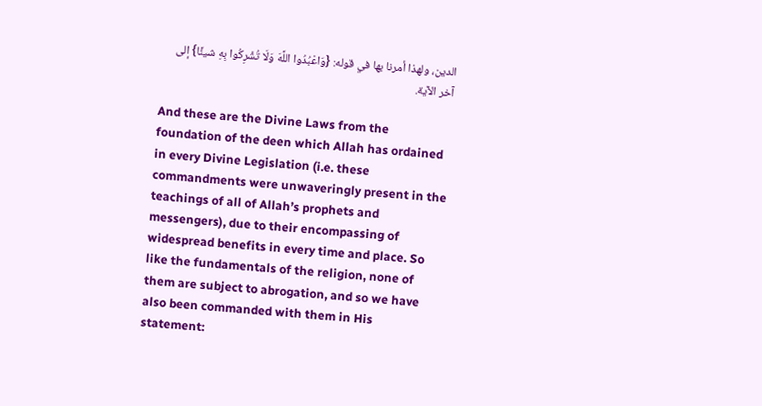الدين، ولهذا أمرنا بها في قوله: {وَاعْبُدُوا اللَّهَ وَلَا تُشْرِكُوا بِهِ شيئًا} إلى آخر الآية.

And these are the Divine Laws from the foundation of the deen which Allah has ordained in every Divine Legislation (i.e. these commandments were unwaveringly present in the teachings of all of Allah’s prophets and messengers), due to their encompassing of widespread benefits in every time and place. So like the fundamentals of the religion, none of them are subject to abrogation, and so we have also been commanded with them in His statement: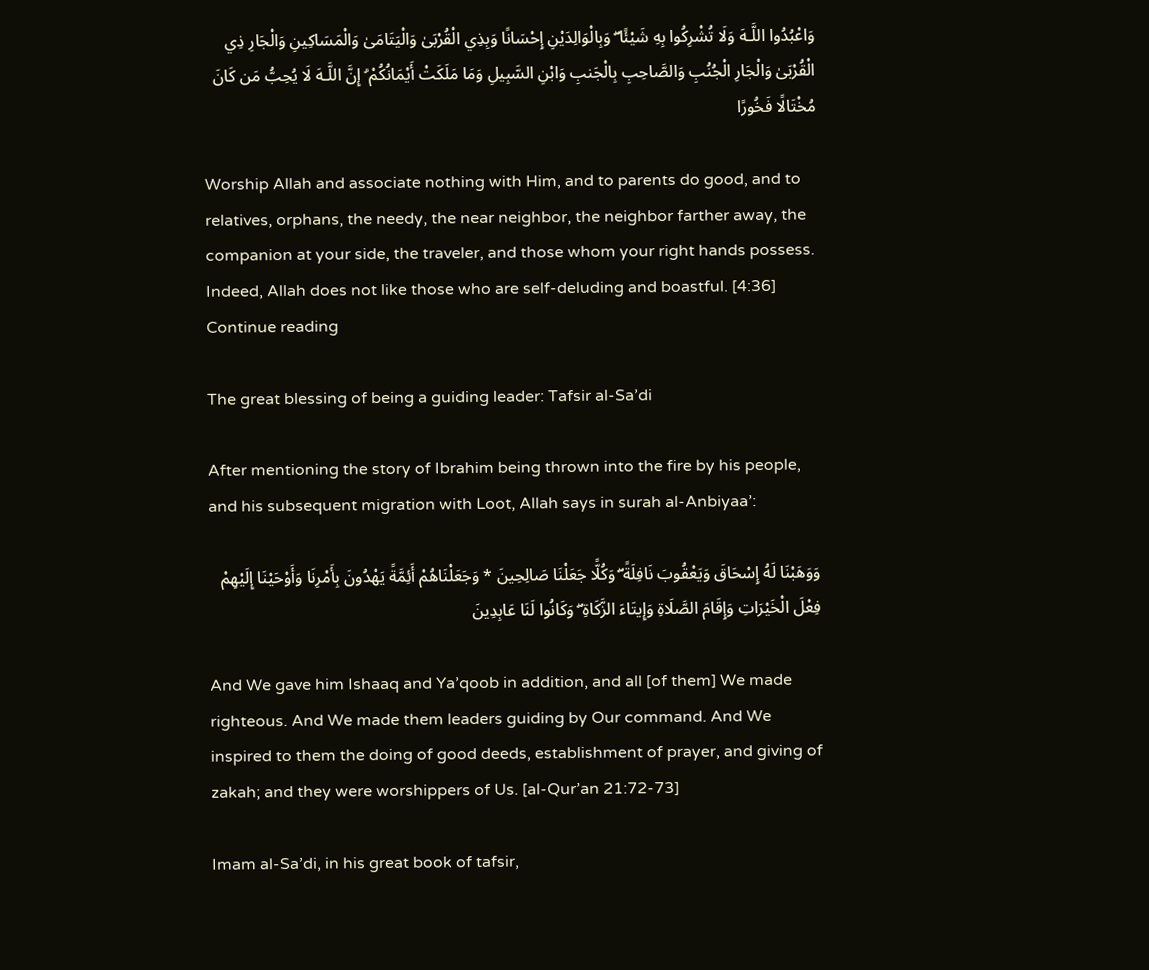وَاعْبُدُوا اللَّـهَ وَلَا تُشْرِكُوا بِهِ شَيْئًا ۖ وَبِالْوَالِدَيْنِ إِحْسَانًا وَبِذِي الْقُرْبَىٰ وَالْيَتَامَىٰ وَالْمَسَاكِينِ وَالْجَارِ ذِي الْقُرْبَىٰ وَالْجَارِ الْجُنُبِ وَالصَّاحِبِ بِالْجَنبِ وَابْنِ السَّبِيلِ وَمَا مَلَكَتْ أَيْمَانُكُمْ ۗ إِنَّ اللَّـهَ لَا يُحِبُّ مَن كَانَ مُخْتَالًا فَخُورًا

Worship Allah and associate nothing with Him, and to parents do good, and to relatives, orphans, the needy, the near neighbor, the neighbor farther away, the companion at your side, the traveler, and those whom your right hands possess. Indeed, Allah does not like those who are self-deluding and boastful. [4:36] Continue reading

The great blessing of being a guiding leader: Tafsir al-Sa’di

After mentioning the story of Ibrahim being thrown into the fire by his people, and his subsequent migration with Loot, Allah says in surah al-Anbiyaa’:

وَوَهَبْنَا لَهُ إِسْحَاقَ وَيَعْقُوبَ نَافِلَةً ۖ وَكُلًّا جَعَلْنَا صَالِحِينَ * وَجَعَلْنَاهُمْ أَئِمَّةً يَهْدُونَ بِأَمْرِ‌نَا وَأَوْحَيْنَا إِلَيْهِمْ فِعْلَ الْخَيْرَ‌اتِ وَإِقَامَ الصَّلَاةِ وَإِيتَاءَ الزَّكَاةِ ۖ وَكَانُوا لَنَا عَابِدِينَ

And We gave him Ishaaq and Ya’qoob in addition, and all [of them] We made righteous. And We made them leaders guiding by Our command. And We inspired to them the doing of good deeds, establishment of prayer, and giving of zakah; and they were worshippers of Us. [al-Qur’an 21:72-73]

Imam al-Sa’di, in his great book of tafsir,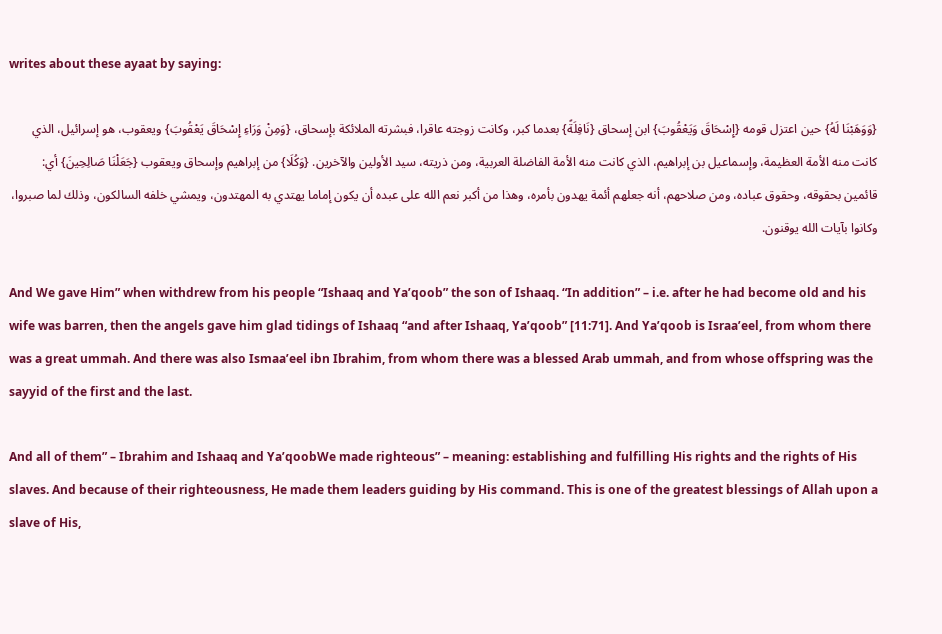writes about these ayaat by saying:

{وَوَهَبْنَا لَهُ} حين اعتزل قومه {إِسْحَاقَ وَيَعْقُوبَ} ابن إسحاق {نَافِلَةً} بعدما كبر، وكانت زوجته عاقرا، فبشرته الملائكة بإسحاق، {وَمِنْ وَرَاءِ إِسْحَاقَ يَعْقُوبَ} ويعقوب، هو إسرائيل، الذي كانت منه الأمة العظيمة، وإسماعيل بن إبراهيم، الذي كانت منه الأمة الفاضلة العربية، ومن ذريته، سيد الأولين والآخرين. {وَكُلَا} من إبراهيم وإسحاق ويعقوب {جَعَلْنَا صَالِحِينَ} أي: قائمين بحقوقه، وحقوق عباده، ومن صلاحهم، أنه جعلهم أئمة يهدون بأمره، وهذا من أكبر نعم الله على عبده أن يكون إماما يهتدي به المهتدون، ويمشي خلفه السالكون، وذلك لما صبروا، وكانوا بآيات الله يوقنون.

And We gave Him” when withdrew from his people “Ishaaq and Ya’qoob” the son of Ishaaq. “In addition” – i.e. after he had become old and his wife was barren, then the angels gave him glad tidings of Ishaaq “and after Ishaaq, Ya’qoob” [11:71]. And Ya’qoob is Israa’eel, from whom there was a great ummah. And there was also Ismaa’eel ibn Ibrahim, from whom there was a blessed Arab ummah, and from whose offspring was the sayyid of the first and the last.

And all of them” – Ibrahim and Ishaaq and Ya’qoobWe made righteous” – meaning: establishing and fulfilling His rights and the rights of His slaves. And because of their righteousness, He made them leaders guiding by His command. This is one of the greatest blessings of Allah upon a slave of His,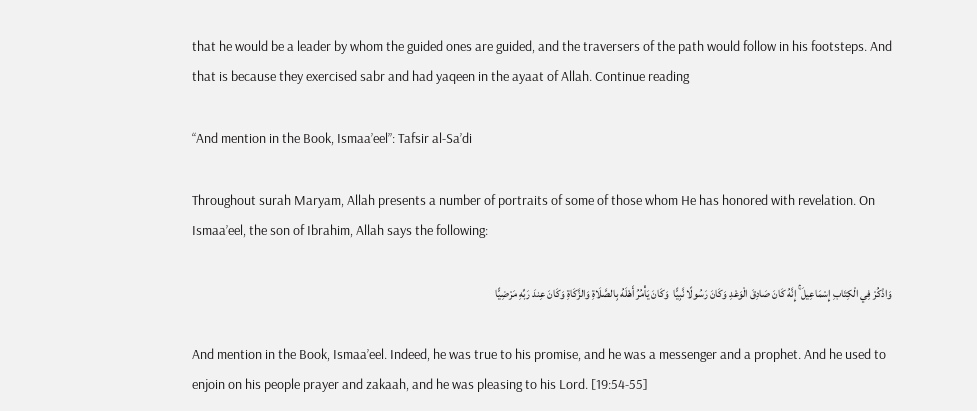that he would be a leader by whom the guided ones are guided, and the traversers of the path would follow in his footsteps. And that is because they exercised sabr and had yaqeen in the ayaat of Allah. Continue reading

“And mention in the Book, Ismaa’eel”: Tafsir al-Sa’di

Throughout surah Maryam, Allah presents a number of portraits of some of those whom He has honored with revelation. On Ismaa’eel, the son of Ibrahim, Allah says the following:

وَاذْكُرْ‌ فِي الْكِتَابِ إِسْمَاعِيلَ ۚ إِنَّهُ كَانَ صَادِقَ الْوَعْدِ وَكَانَ رَ‌سُولًا نَّبِيًّا  وَكَانَ يَأْمُرُ‌ أَهْلَهُ بِالصَّلَاةِ وَالزَّكَاةِ وَكَانَ عِندَ رَ‌بِّهِ مَرْ‌ضِيًّا

And mention in the Book, Ismaa’eel. Indeed, he was true to his promise, and he was a messenger and a prophet. And he used to enjoin on his people prayer and zakaah, and he was pleasing to his Lord. [19:54-55]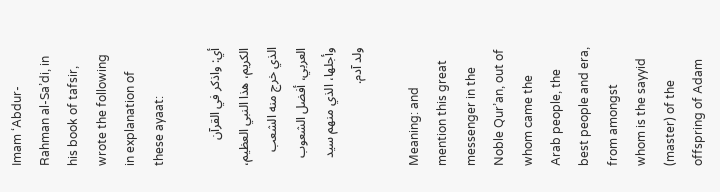Imam ‘Abdur-Rahman al-Sa’di, in his book of tafsir, wrote the following in explanation of these ayaat:

أي: واذكر في القرآن الكريم، هذا النبي العظيم، الذي خرج منه الشعب العربي، أفضل الشعوب وأجلها، الذي منهم سيد ولد آدم.

Meaning: and mention this great messenger in the Noble Qur’an, out of whom came the Arab people, the best people and era, from amongst whom is the sayyid (master) of the offspring of Adam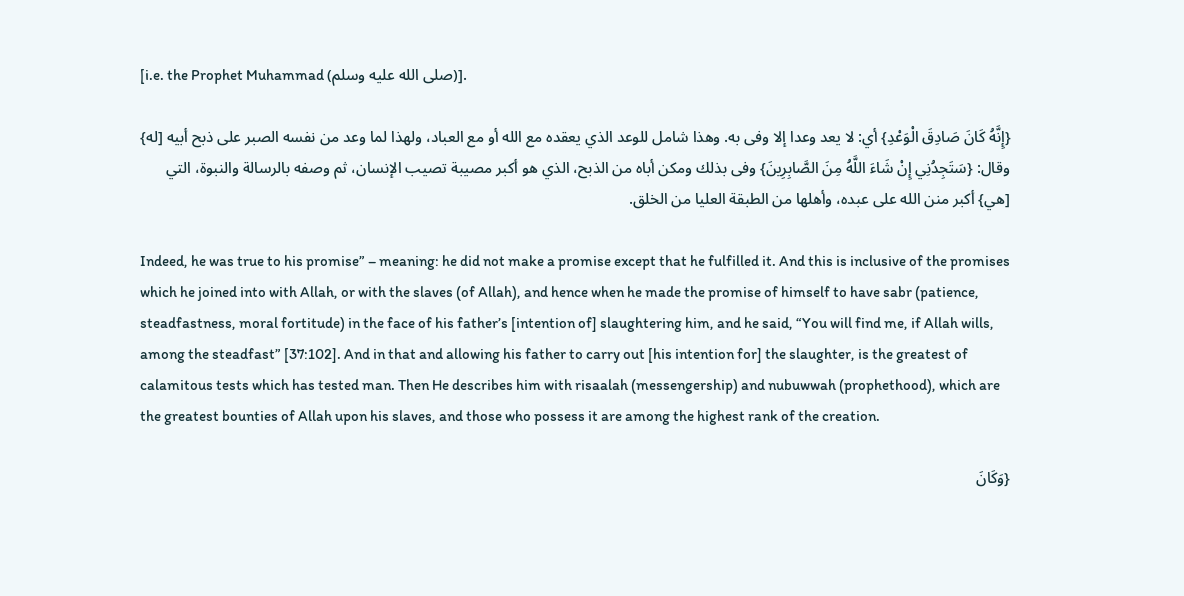[i.e. the Prophet Muhammad (صلى الله عليه وسلم)].

{إِنَّهُ كَانَ صَادِقَ الْوَعْدِ} أي: لا يعد وعدا إلا وفى به. وهذا شامل للوعد الذي يعقده مع الله أو مع العباد، ولهذا لما وعد من نفسه الصبر على ذبح أبيه [له} وقال: {سَتَجِدُنِي إِنْ شَاءَ اللَّهُ مِنَ الصَّابِرِينَ} وفى بذلك ومكن أباه من الذبح، الذي هو أكبر مصيبة تصيب الإنسان، ثم وصفه بالرسالة والنبوة، التي [هي} أكبر منن الله على عبده، وأهلها من الطبقة العليا من الخلق.

Indeed, he was true to his promise” – meaning: he did not make a promise except that he fulfilled it. And this is inclusive of the promises which he joined into with Allah, or with the slaves (of Allah), and hence when he made the promise of himself to have sabr (patience, steadfastness, moral fortitude) in the face of his father’s [intention of] slaughtering him, and he said, “You will find me, if Allah wills, among the steadfast” [37:102]. And in that and allowing his father to carry out [his intention for] the slaughter, is the greatest of calamitous tests which has tested man. Then He describes him with risaalah (messengership) and nubuwwah (prophethood), which are the greatest bounties of Allah upon his slaves, and those who possess it are among the highest rank of the creation.

{وَكَانَ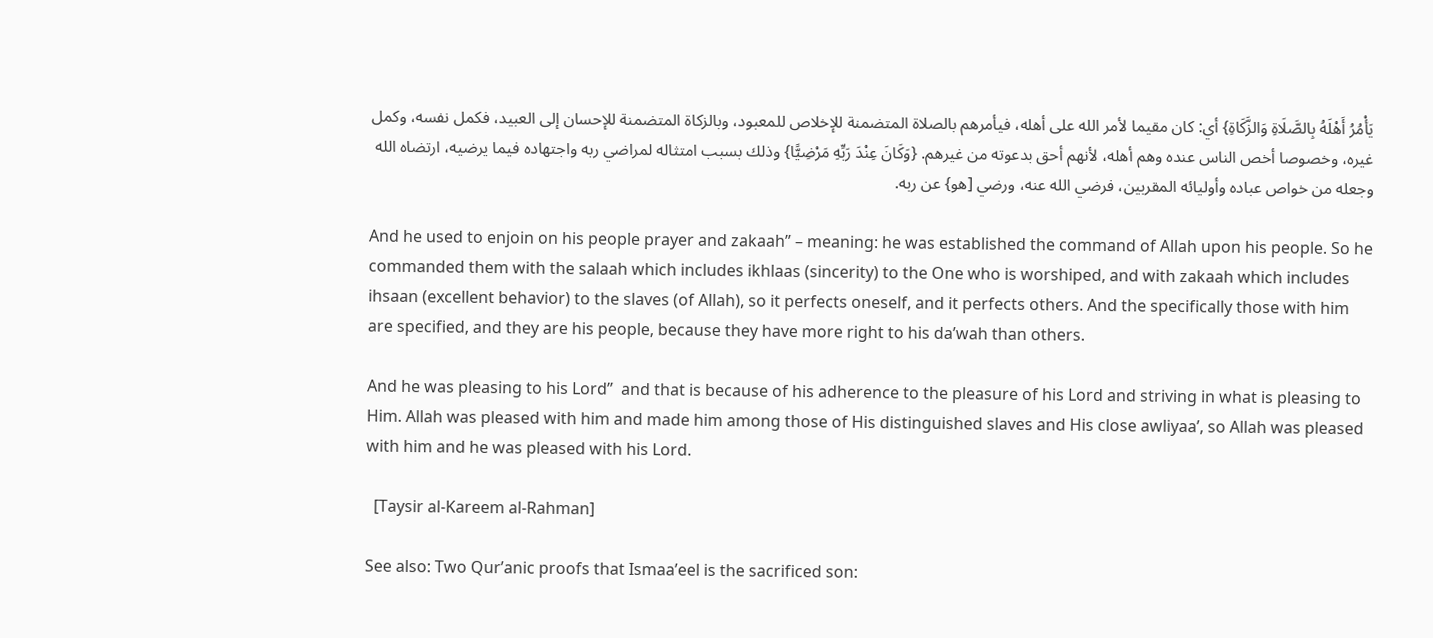يَأْمُرُ أَهْلَهُ بِالصَّلَاةِ وَالزَّكَاةِ} أي: كان مقيما لأمر الله على أهله، فيأمرهم بالصلاة المتضمنة للإخلاص للمعبود، وبالزكاة المتضمنة للإحسان إلى العبيد، فكمل نفسه، وكمل غيره، وخصوصا أخص الناس عنده وهم أهله، لأنهم أحق بدعوته من غيرهم. {وَكَانَ عِنْدَ رَبِّهِ مَرْضِيًّا} وذلك بسبب امتثاله لمراضي ربه واجتهاده فيما يرضيه، ارتضاه الله وجعله من خواص عباده وأوليائه المقربين، فرضي الله عنه، ورضي [هو} عن ربه.

And he used to enjoin on his people prayer and zakaah” – meaning: he was established the command of Allah upon his people. So he commanded them with the salaah which includes ikhlaas (sincerity) to the One who is worshiped, and with zakaah which includes ihsaan (excellent behavior) to the slaves (of Allah), so it perfects oneself, and it perfects others. And the specifically those with him are specified, and they are his people, because they have more right to his da’wah than others.

And he was pleasing to his Lord”  and that is because of his adherence to the pleasure of his Lord and striving in what is pleasing to Him. Allah was pleased with him and made him among those of His distinguished slaves and His close awliyaa’, so Allah was pleased with him and he was pleased with his Lord.

  [Taysir al-Kareem al-Rahman]

See also: Two Qur’anic proofs that Ismaa’eel is the sacrificed son: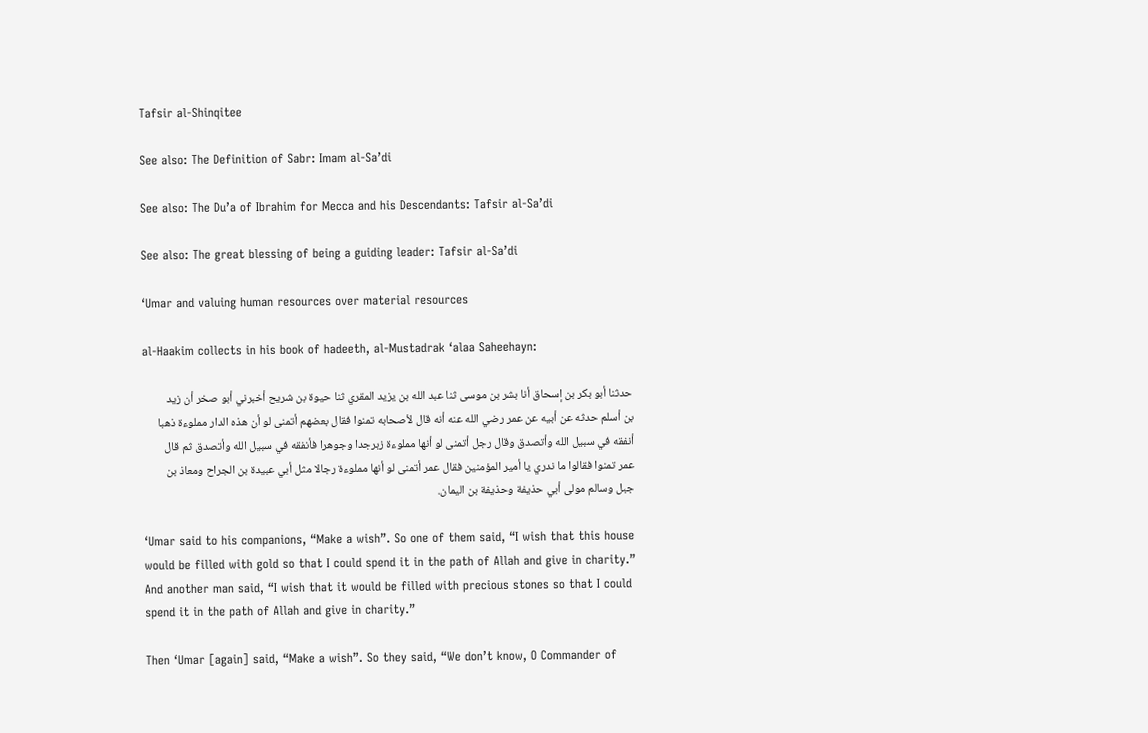Tafsir al-Shinqitee

See also: The Definition of Sabr: Imam al-Sa’di

See also: The Du’a of Ibrahim for Mecca and his Descendants: Tafsir al-Sa’di

See also: The great blessing of being a guiding leader: Tafsir al-Sa’di

‘Umar and valuing human resources over material resources

al-Haakim collects in his book of hadeeth, al-Mustadrak ‘alaa Saheehayn:

حدثنا أبو بكر بن إسحاق أنا بشر بن موسى ثنا عبد الله بن يزيد المقري ثنا حيوة بن شريح أخبرني أبو صخر أن زيد بن أسلم حدثه عن أبيه عن عمر رضي الله عنه أنه قال لأصحابه تمنوا فقال بعضهم أتمنى لو أن هذه الدار مملوءة ذهبا أنفقه في سبيل الله وأتصدق وقال رجل أتمنى لو أنها مملوءة زبرجدا وجوهرا فأنفقه في سبيل الله وأتصدق ثم قال عمر تمنوا فقالوا ما ندري يا أمير المؤمنين فقال عمر أتمنى لو أنها مملوءة رجالا مثل أبي عبيدة بن الجراح ومعاذ بن جبل وسالم مولى أبي حذيفة وحذيفة بن اليمان.

‘Umar said to his companions, “Make a wish”. So one of them said, “I wish that this house would be filled with gold so that I could spend it in the path of Allah and give in charity.” And another man said, “I wish that it would be filled with precious stones so that I could spend it in the path of Allah and give in charity.”

Then ‘Umar [again] said, “Make a wish”. So they said, “We don’t know, O Commander of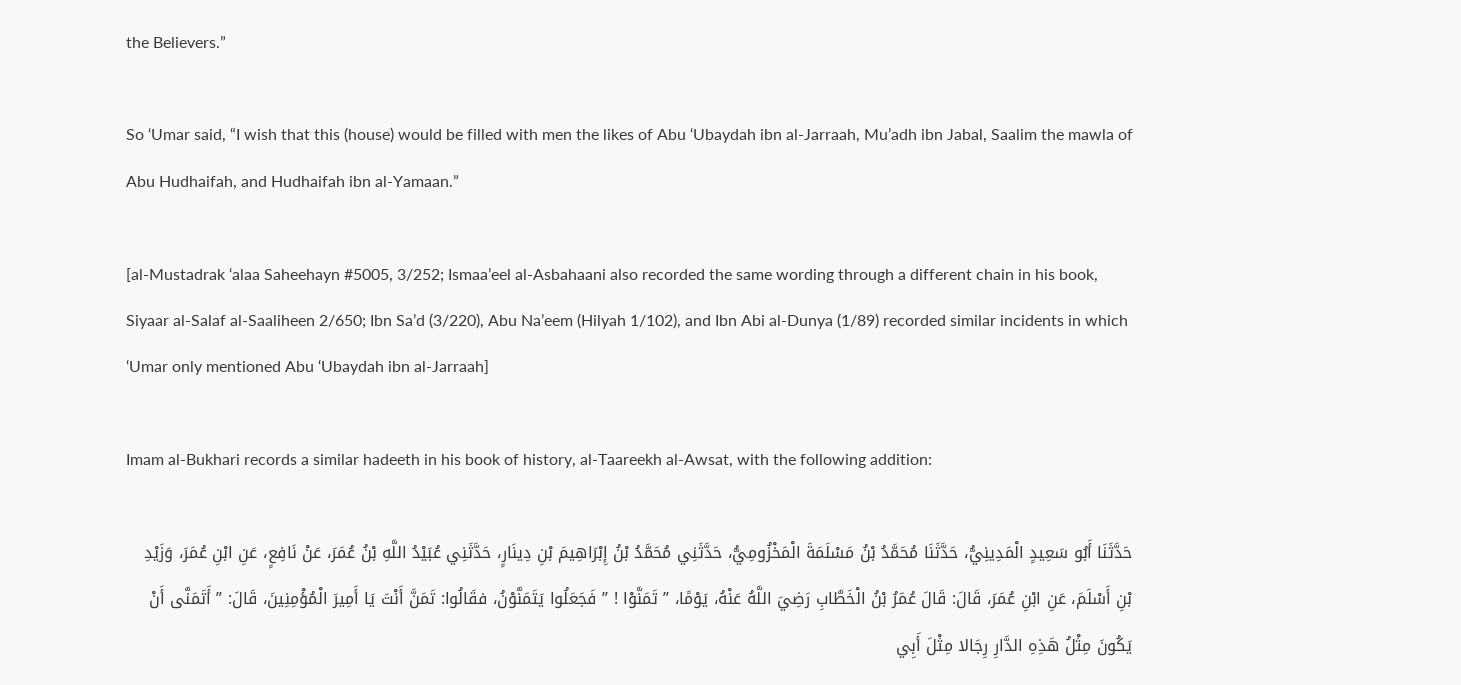the Believers.”

So ‘Umar said, “I wish that this (house) would be filled with men the likes of Abu ‘Ubaydah ibn al-Jarraah, Mu’adh ibn Jabal, Saalim the mawla of Abu Hudhaifah, and Hudhaifah ibn al-Yamaan.”

[al-Mustadrak ‘alaa Saheehayn #5005, 3/252; Ismaa’eel al-Asbahaani also recorded the same wording through a different chain in his book, Siyaar al-Salaf al-Saaliheen 2/650; Ibn Sa’d (3/220), Abu Na’eem (Hilyah 1/102), and Ibn Abi al-Dunya (1/89) recorded similar incidents in which ‘Umar only mentioned Abu ‘Ubaydah ibn al-Jarraah]

Imam al-Bukhari records a similar hadeeth in his book of history, al-Taareekh al-Awsat, with the following addition:

حَدَّثَنَا أَبُو سَعِيدٍ الْمَدِينِيُّ، حَدَّثَنَا مُحَمَّدُ بْنُ مَسْلَمَةَ الْمَخْزُومِيُّ، حَدَّثَنِي مُحَمَّدُ بْنُ إِبْرَاهِيمَ بْنِ دِينَارٍ، حَدَّثَنِي عُبَيْدُ اللَّهِ بْنُ عُمَرَ، عَنْ نَافِعٍ، عَنِ ابْنِ عُمَرَ، وَزَيْدِ بْنِ أَسْلَمَ، عَنِ ابْنِ عُمَرَ، قَالَ: قَالَ عُمَرُ بْنُ الْخَطَّابِ رَضِيَ اللَّهُ عَنْهُ، يَوْمًا، ” تَمَنَّوْا ! ” فَجَعَلُوا يَتَمَنَّوْنُ، فقَالُوا: تَمَنَّ أَنْتَ يَا أَمِيرَ الْمُؤْمِنِينَ، قَالَ: ” أَتَمَنَّى أَنْ يَكُونَ مِثْلُ هَذِهِ الدَّارِ رِجَالا مِثْلَ أَبِي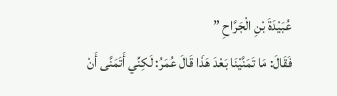عُبَيْدَةَ بْنِ الْجَرَّاحِ ”
فَقَالَ: مَا تَمَنَّيْنَا بَعْدَ هَذَا قَالَ عُمَرُ: لَكِنِّي أَتَمَنَّى أَنْ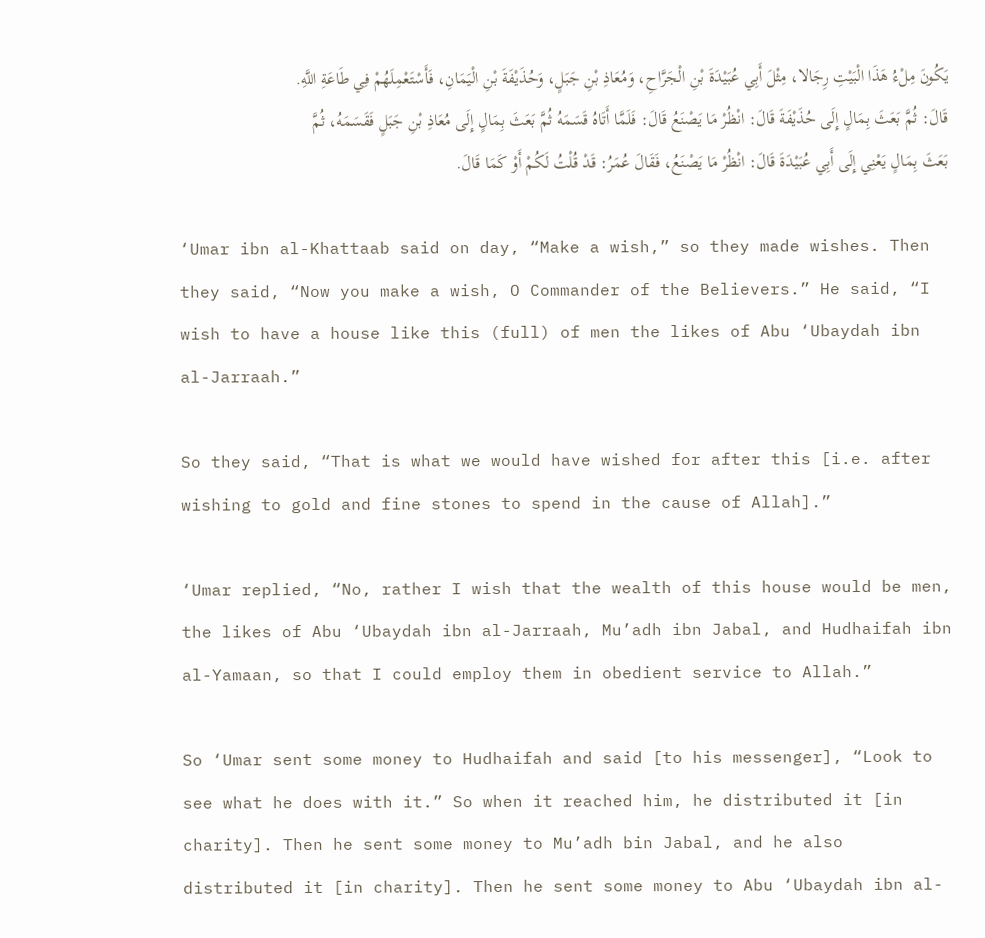يَكُونَ مِلْءُ هَذَا الْبَيْتِ رِجَالا، مِثْلَ أَبِي عُبَيْدَةَ بْنِ الْجَرَّاحِ، وَمُعَاذِ بْنِ جَبَلٍ، وَحُذَيْفَةَ بْنِ الْيَمَانِ، فَأَسْتَعْمِلَهُمْ فِي طَاعَةِ اللَّهِ.
قَالَ: ثُمَّ بَعَثَ بِمَالٍ إِلَى حُذَيْفَةَ قَالَ: انْظُرْ مَا يَصْنَعُ قَالَ: فَلَمَّا أَتَاهُ قَسَمَهُ ثُمَّ بَعَثَ بِمَالٍ إِلَى مُعَاذِ بْنِ جَبَلٍ فَقَسَمَهُ، ثُمَّ بَعَثَ بِمَالٍ يَعْنِي إِلَى أَبِي عُبَيْدَةَ قَالَ: انْظُرْ مَا يَصْنَعُ، فَقَالَ عُمَرُ: قَدْ قُلْتُ لَكُمْ أَوْ كَمَا قَالَ.

‘Umar ibn al-Khattaab said on day, “Make a wish,” so they made wishes. Then they said, “Now you make a wish, O Commander of the Believers.” He said, “I wish to have a house like this (full) of men the likes of Abu ‘Ubaydah ibn al-Jarraah.”

So they said, “That is what we would have wished for after this [i.e. after wishing to gold and fine stones to spend in the cause of Allah].”

‘Umar replied, “No, rather I wish that the wealth of this house would be men, the likes of Abu ‘Ubaydah ibn al-Jarraah, Mu’adh ibn Jabal, and Hudhaifah ibn al-Yamaan, so that I could employ them in obedient service to Allah.”

So ‘Umar sent some money to Hudhaifah and said [to his messenger], “Look to see what he does with it.” So when it reached him, he distributed it [in charity]. Then he sent some money to Mu’adh bin Jabal, and he also distributed it [in charity]. Then he sent some money to Abu ‘Ubaydah ibn al-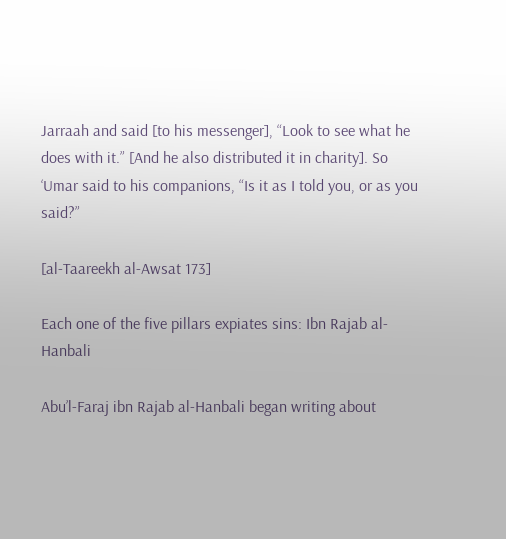Jarraah and said [to his messenger], “Look to see what he does with it.” [And he also distributed it in charity]. So ‘Umar said to his companions, “Is it as I told you, or as you said?”

[al-Taareekh al-Awsat 173]

Each one of the five pillars expiates sins: Ibn Rajab al-Hanbali

Abu’l-Faraj ibn Rajab al-Hanbali began writing about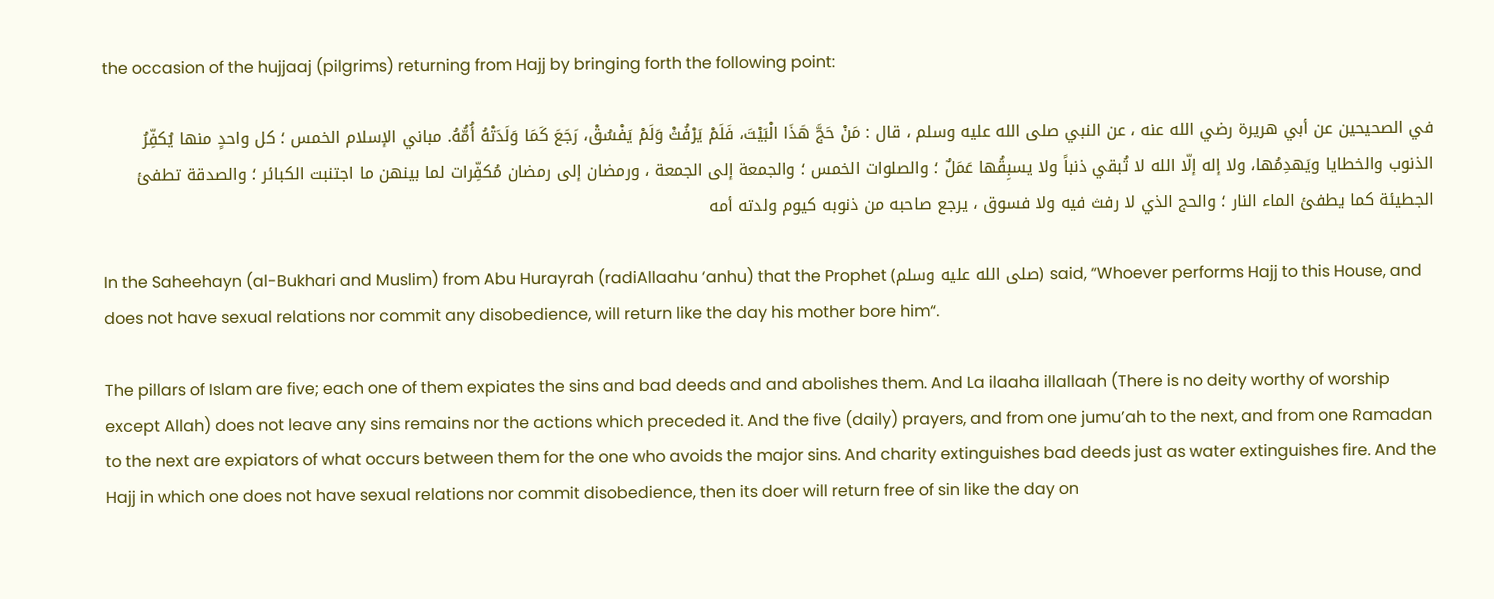the occasion of the hujjaaj (pilgrims) returning from Hajj by bringing forth the following point:

في الصحيحين عن أبي هريرة رضي الله عنه ، عن النبي صلى الله عليه وسلم ، قال : مَنْ حَجَّ هَذَا الْبَيْتَ، فَلَمْ يَرْفُثْ وَلَمْ يَفْسُقْ، رَجَعَ كَمَا وَلَدَتْهُ أُمُّهُ. مباني الإسلام الخمس ؛ كل واحدٍ منها يُكفِّرُ الذنوب والخطايا ويَهدِمُها، ولا إله إلّا الله لا تُبقي ذنباً ولا يسبِقُها عَمَلٌ ؛ والصلوات الخمس ؛ والجمعة إلى الجمعة ، ورمضان إلى رمضان مُكفِّرات لما بينهن ما اجتنبت الكبائر ؛ والصدقة تطفئ الجطيئة كما يطفئ الماء النار ؛ والحج الذي لا رفث فيه ولا فسوق ، يرجع صاحبه من ذنوبه كيوم ولدته أمه

In the Saheehayn (al-Bukhari and Muslim) from Abu Hurayrah (radiAllaahu ‘anhu) that the Prophet (صلى الله عليه وسلم) said, “Whoever performs Hajj to this House, and does not have sexual relations nor commit any disobedience, will return like the day his mother bore him“.

The pillars of Islam are five; each one of them expiates the sins and bad deeds and and abolishes them. And La ilaaha illallaah (There is no deity worthy of worship except Allah) does not leave any sins remains nor the actions which preceded it. And the five (daily) prayers, and from one jumu’ah to the next, and from one Ramadan to the next are expiators of what occurs between them for the one who avoids the major sins. And charity extinguishes bad deeds just as water extinguishes fire. And the Hajj in which one does not have sexual relations nor commit disobedience, then its doer will return free of sin like the day on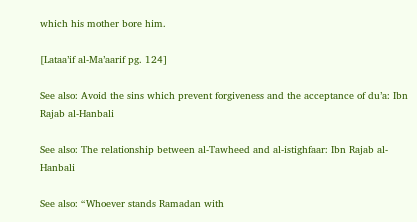which his mother bore him.

[Lataa’if al-Ma’aarif pg. 124]

See also: Avoid the sins which prevent forgiveness and the acceptance of du’a: Ibn Rajab al-Hanbali

See also: The relationship between al-Tawheed and al-istighfaar: Ibn Rajab al-Hanbali

See also: “Whoever stands Ramadan with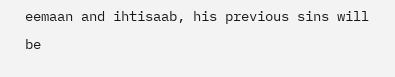eemaan and ihtisaab, his previous sins will be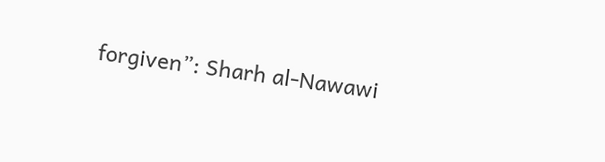forgiven”: Sharh al-Nawawi